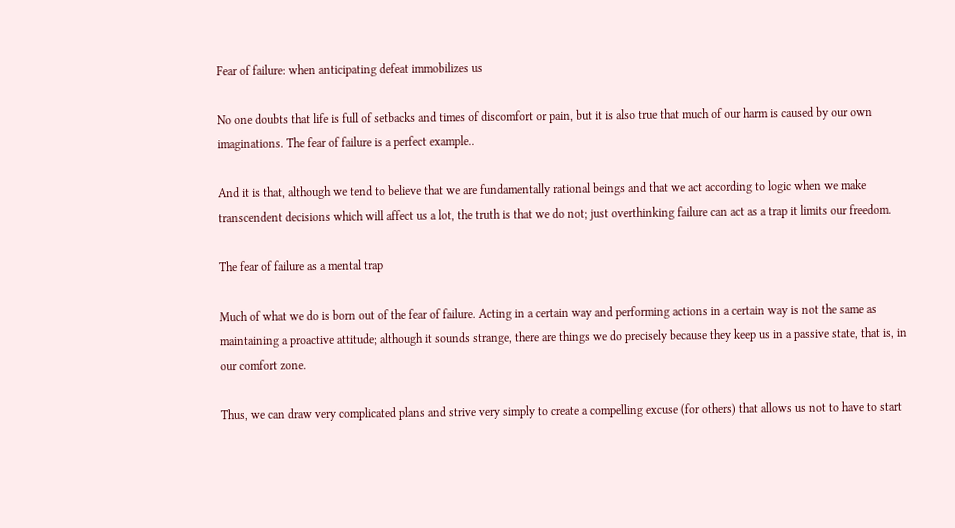Fear of failure: when anticipating defeat immobilizes us

No one doubts that life is full of setbacks and times of discomfort or pain, but it is also true that much of our harm is caused by our own imaginations. The fear of failure is a perfect example..

And it is that, although we tend to believe that we are fundamentally rational beings and that we act according to logic when we make transcendent decisions which will affect us a lot, the truth is that we do not; just overthinking failure can act as a trap it limits our freedom.

The fear of failure as a mental trap

Much of what we do is born out of the fear of failure. Acting in a certain way and performing actions in a certain way is not the same as maintaining a proactive attitude; although it sounds strange, there are things we do precisely because they keep us in a passive state, that is, in our comfort zone.

Thus, we can draw very complicated plans and strive very simply to create a compelling excuse (for others) that allows us not to have to start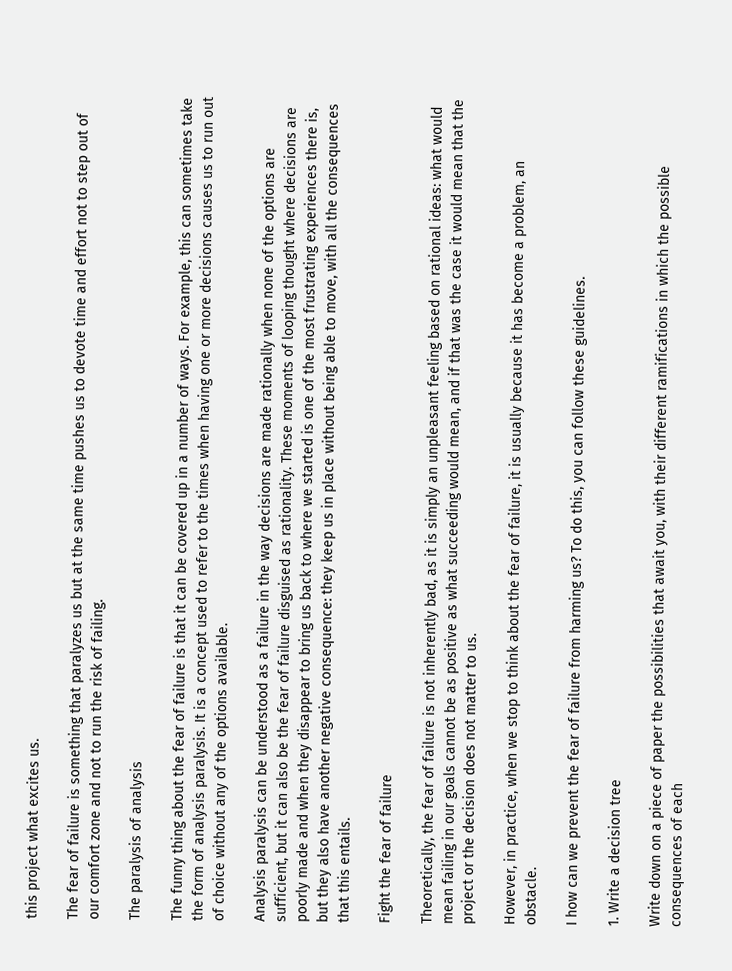this project what excites us.

The fear of failure is something that paralyzes us but at the same time pushes us to devote time and effort not to step out of our comfort zone and not to run the risk of failing.

The paralysis of analysis

The funny thing about the fear of failure is that it can be covered up in a number of ways. For example, this can sometimes take the form of analysis paralysis. It is a concept used to refer to the times when having one or more decisions causes us to run out of choice without any of the options available.

Analysis paralysis can be understood as a failure in the way decisions are made rationally when none of the options are sufficient, but it can also be the fear of failure disguised as rationality. These moments of looping thought where decisions are poorly made and when they disappear to bring us back to where we started is one of the most frustrating experiences there is, but they also have another negative consequence: they keep us in place without being able to move, with all the consequences that this entails.

Fight the fear of failure

Theoretically, the fear of failure is not inherently bad, as it is simply an unpleasant feeling based on rational ideas: what would mean failing in our goals cannot be as positive as what succeeding would mean, and if that was the case it would mean that the project or the decision does not matter to us.

However, in practice, when we stop to think about the fear of failure, it is usually because it has become a problem, an obstacle.

I how can we prevent the fear of failure from harming us? To do this, you can follow these guidelines.

1. Write a decision tree

Write down on a piece of paper the possibilities that await you, with their different ramifications in which the possible consequences of each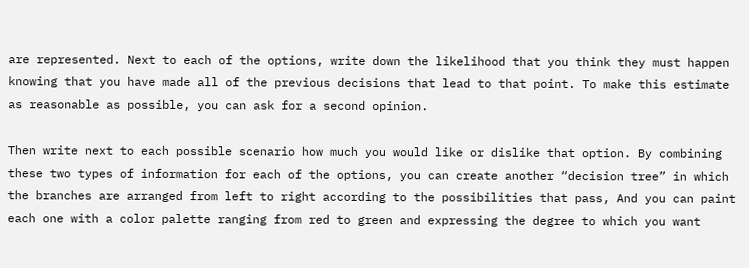are represented. Next to each of the options, write down the likelihood that you think they must happen knowing that you have made all of the previous decisions that lead to that point. To make this estimate as reasonable as possible, you can ask for a second opinion.

Then write next to each possible scenario how much you would like or dislike that option. By combining these two types of information for each of the options, you can create another “decision tree” in which the branches are arranged from left to right according to the possibilities that pass, And you can paint each one with a color palette ranging from red to green and expressing the degree to which you want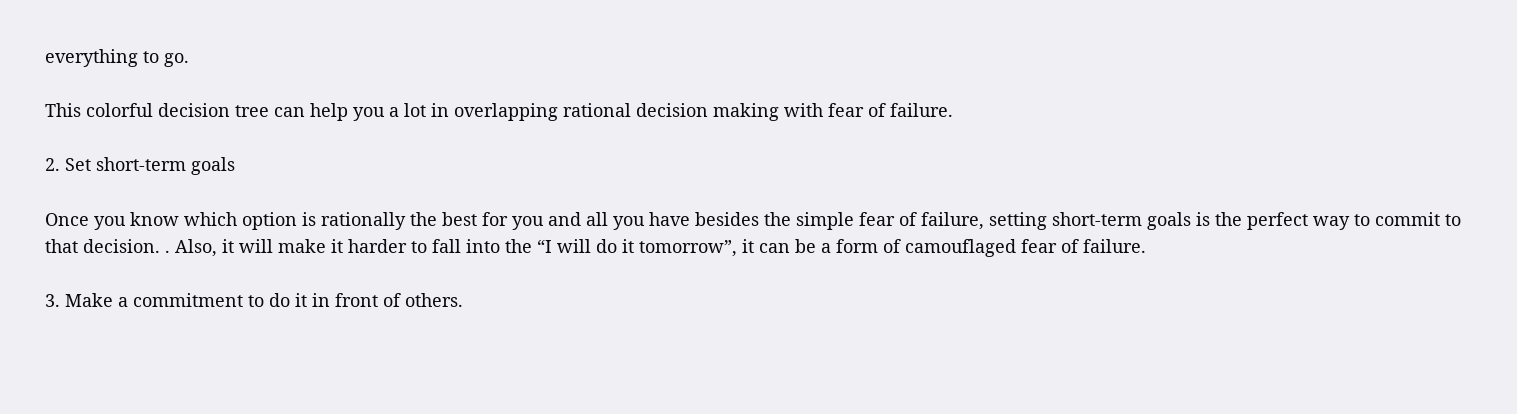everything to go.

This colorful decision tree can help you a lot in overlapping rational decision making with fear of failure.

2. Set short-term goals

Once you know which option is rationally the best for you and all you have besides the simple fear of failure, setting short-term goals is the perfect way to commit to that decision. . Also, it will make it harder to fall into the “I will do it tomorrow”, it can be a form of camouflaged fear of failure.

3. Make a commitment to do it in front of others.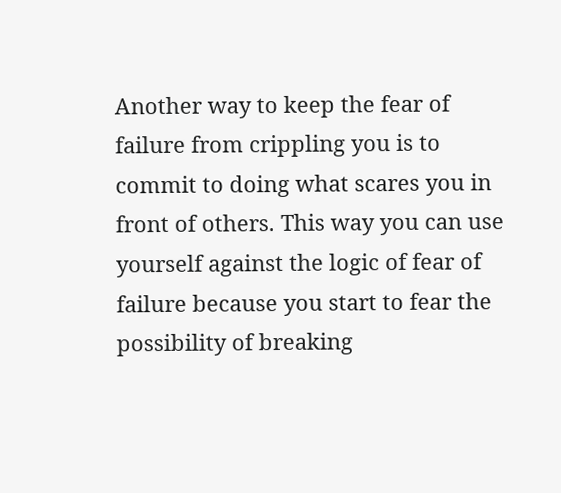Another way to keep the fear of failure from crippling you is to commit to doing what scares you in front of others. This way you can use yourself against the logic of fear of failure because you start to fear the possibility of breaking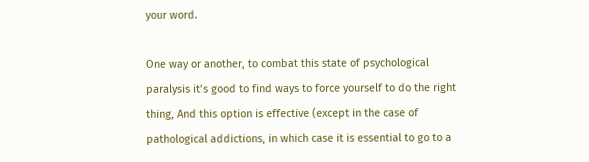your word.

One way or another, to combat this state of psychological paralysis it’s good to find ways to force yourself to do the right thing, And this option is effective (except in the case of pathological addictions, in which case it is essential to go to a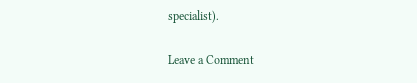specialist).

Leave a Comment